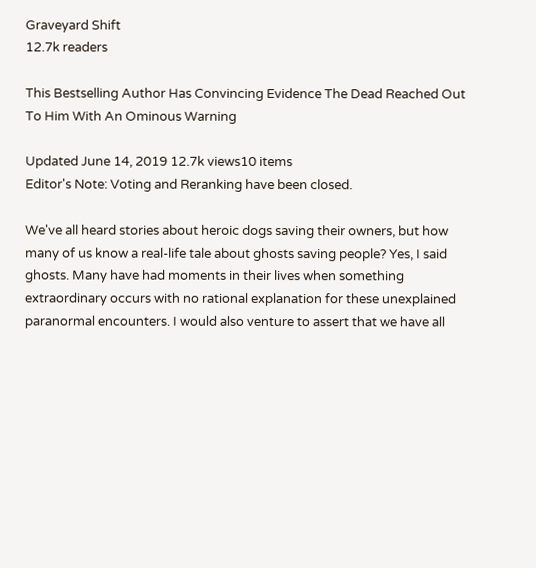Graveyard Shift
12.7k readers

This Bestselling Author Has Convincing Evidence The Dead Reached Out To Him With An Ominous Warning

Updated June 14, 2019 12.7k views10 items
Editor's Note: Voting and Reranking have been closed.

We've all heard stories about heroic dogs saving their owners, but how many of us know a real-life tale about ghosts saving people? Yes, I said ghosts. Many have had moments in their lives when something extraordinary occurs with no rational explanation for these unexplained paranormal encounters. I would also venture to assert that we have all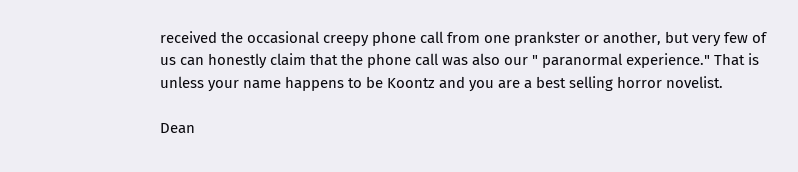received the occasional creepy phone call from one prankster or another, but very few of us can honestly claim that the phone call was also our " paranormal experience." That is unless your name happens to be Koontz and you are a best selling horror novelist.

Dean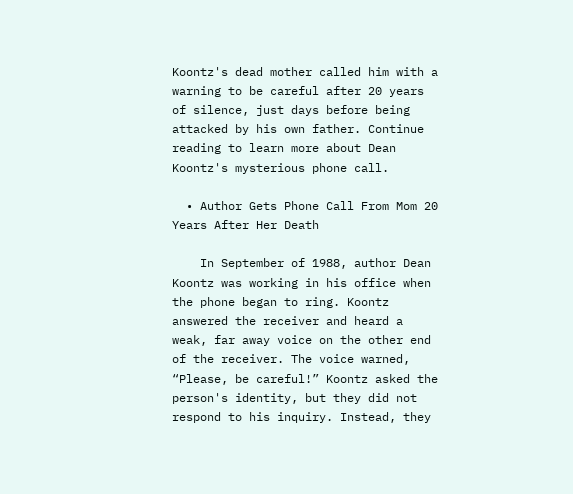Koontz's dead mother called him with a warning to be careful after 20 years of silence, just days before being attacked by his own father. Continue reading to learn more about Dean Koontz's mysterious phone call.

  • Author Gets Phone Call From Mom 20 Years After Her Death

    In September of 1988, author Dean Koontz was working in his office when the phone began to ring. Koontz answered the receiver and heard a weak, far away voice on the other end of the receiver. The voice warned, “Please, be careful!” Koontz asked the person's identity, but they did not respond to his inquiry. Instead, they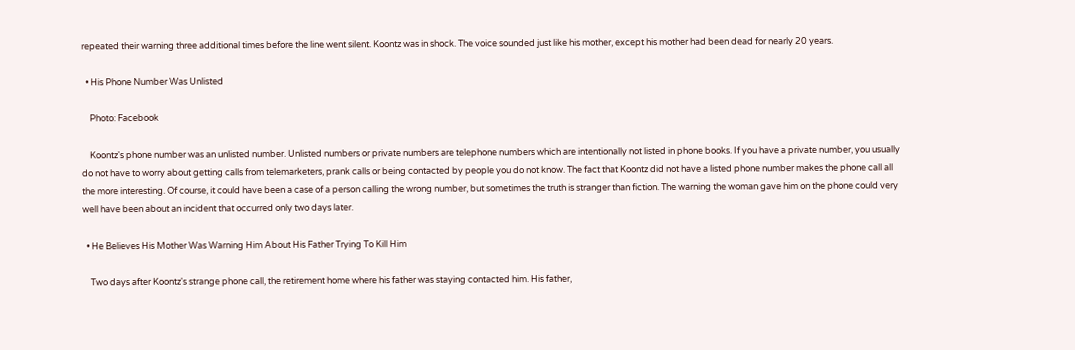repeated their warning three additional times before the line went silent. Koontz was in shock. The voice sounded just like his mother, except his mother had been dead for nearly 20 years.

  • His Phone Number Was Unlisted

    Photo: Facebook

    Koontz's phone number was an unlisted number. Unlisted numbers or private numbers are telephone numbers which are intentionally not listed in phone books. If you have a private number, you usually do not have to worry about getting calls from telemarketers, prank calls or being contacted by people you do not know. The fact that Koontz did not have a listed phone number makes the phone call all the more interesting. Of course, it could have been a case of a person calling the wrong number, but sometimes the truth is stranger than fiction. The warning the woman gave him on the phone could very well have been about an incident that occurred only two days later.

  • He Believes His Mother Was Warning Him About His Father Trying To Kill Him

    Two days after Koontz's strange phone call, the retirement home where his father was staying contacted him. His father,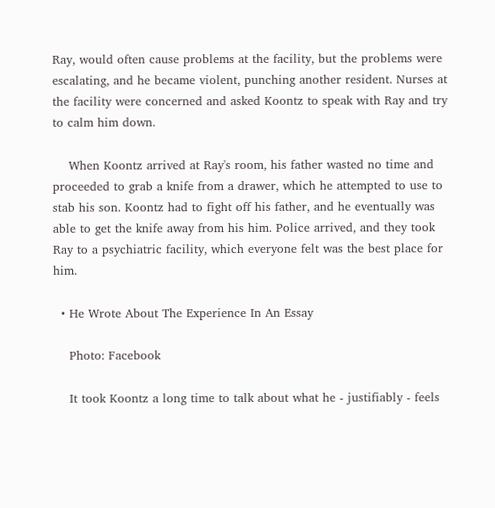Ray, would often cause problems at the facility, but the problems were escalating, and he became violent, punching another resident. Nurses at the facility were concerned and asked Koontz to speak with Ray and try to calm him down.

    When Koontz arrived at Ray's room, his father wasted no time and proceeded to grab a knife from a drawer, which he attempted to use to stab his son. Koontz had to fight off his father, and he eventually was able to get the knife away from his him. Police arrived, and they took Ray to a psychiatric facility, which everyone felt was the best place for him.

  • He Wrote About The Experience In An Essay

    Photo: Facebook

    It took Koontz a long time to talk about what he - justifiably - feels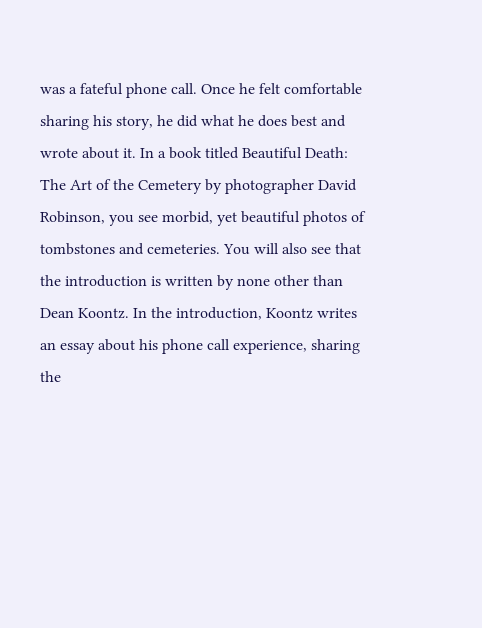was a fateful phone call. Once he felt comfortable sharing his story, he did what he does best and wrote about it. In a book titled Beautiful Death: The Art of the Cemetery by photographer David Robinson, you see morbid, yet beautiful photos of tombstones and cemeteries. You will also see that the introduction is written by none other than Dean Koontz. In the introduction, Koontz writes an essay about his phone call experience, sharing the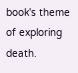book's theme of exploring death.